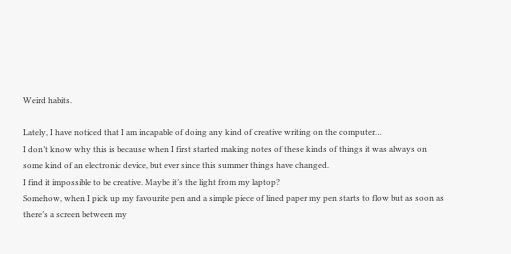Weird habits.

Lately, I have noticed that I am incapable of doing any kind of creative writing on the computer…
I don’t know why this is because when I first started making notes of these kinds of things it was always on some kind of an electronic device, but ever since this summer things have changed.
I find it impossible to be creative. Maybe it’s the light from my laptop?
Somehow, when I pick up my favourite pen and a simple piece of lined paper my pen starts to flow but as soon as there’s a screen between my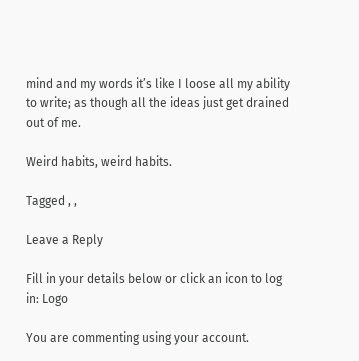mind and my words it’s like I loose all my ability to write; as though all the ideas just get drained out of me.

Weird habits, weird habits.

Tagged , ,

Leave a Reply

Fill in your details below or click an icon to log in: Logo

You are commenting using your account.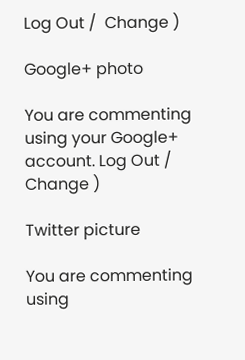Log Out /  Change )

Google+ photo

You are commenting using your Google+ account. Log Out /  Change )

Twitter picture

You are commenting using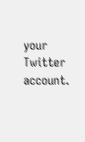your Twitter account.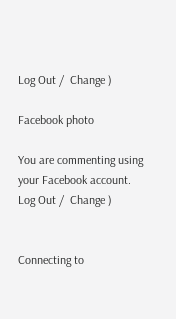Log Out /  Change )

Facebook photo

You are commenting using your Facebook account. Log Out /  Change )


Connecting to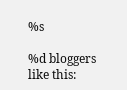%s

%d bloggers like this: